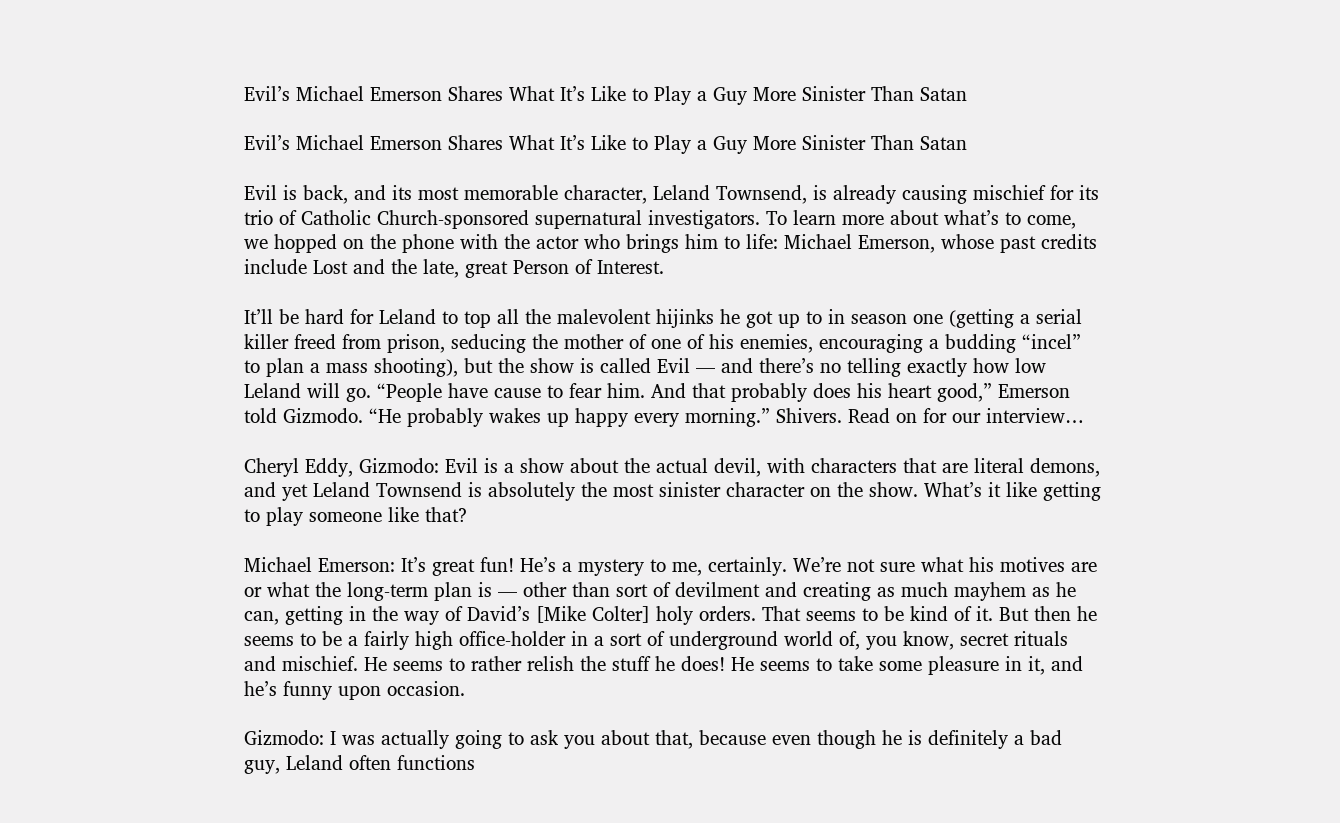Evil’s Michael Emerson Shares What It’s Like to Play a Guy More Sinister Than Satan

Evil’s Michael Emerson Shares What It’s Like to Play a Guy More Sinister Than Satan

Evil is back, and its most memorable character, Leland Townsend, is already causing mischief for its trio of Catholic Church-sponsored supernatural investigators. To learn more about what’s to come, we hopped on the phone with the actor who brings him to life: Michael Emerson, whose past credits include Lost and the late, great Person of Interest.

It’ll be hard for Leland to top all the malevolent hijinks he got up to in season one (getting a serial killer freed from prison, seducing the mother of one of his enemies, encouraging a budding “incel” to plan a mass shooting), but the show is called Evil — and there’s no telling exactly how low Leland will go. “People have cause to fear him. And that probably does his heart good,” Emerson told Gizmodo. “He probably wakes up happy every morning.” Shivers. Read on for our interview…

Cheryl Eddy, Gizmodo: Evil is a show about the actual devil, with characters that are literal demons, and yet Leland Townsend is absolutely the most sinister character on the show. What’s it like getting to play someone like that?

Michael Emerson: It’s great fun! He’s a mystery to me, certainly. We’re not sure what his motives are or what the long-term plan is — other than sort of devilment and creating as much mayhem as he can, getting in the way of David’s [Mike Colter] holy orders. That seems to be kind of it. But then he seems to be a fairly high office-holder in a sort of underground world of, you know, secret rituals and mischief. He seems to rather relish the stuff he does! He seems to take some pleasure in it, and he’s funny upon occasion.

Gizmodo: I was actually going to ask you about that, because even though he is definitely a bad guy, Leland often functions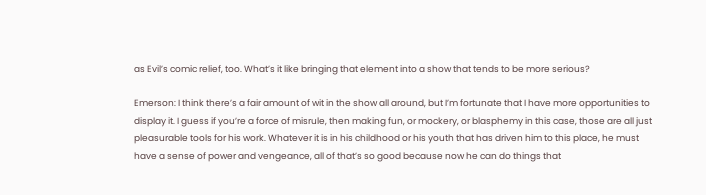as Evil’s comic relief, too. What’s it like bringing that element into a show that tends to be more serious?

Emerson: I think there’s a fair amount of wit in the show all around, but I’m fortunate that I have more opportunities to display it. I guess if you’re a force of misrule, then making fun, or mockery, or blasphemy in this case, those are all just pleasurable tools for his work. Whatever it is in his childhood or his youth that has driven him to this place, he must have a sense of power and vengeance, all of that’s so good because now he can do things that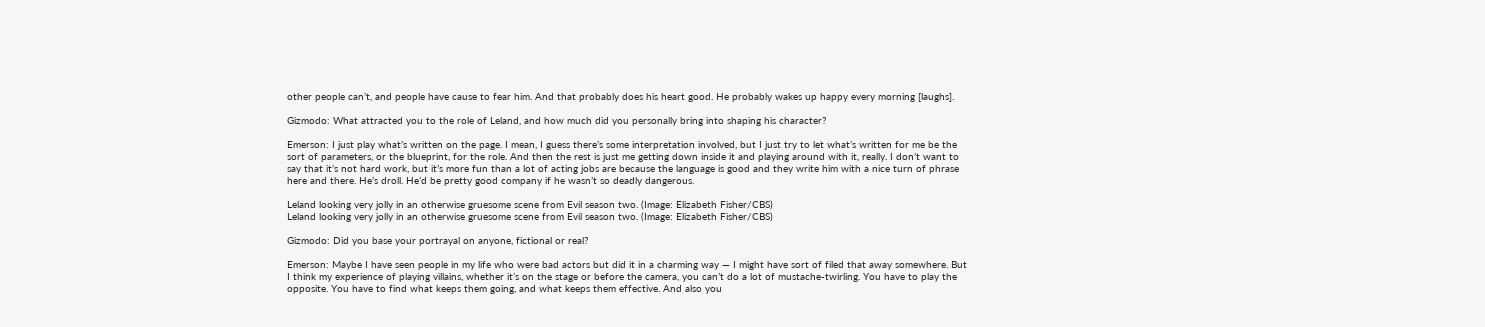other people can’t, and people have cause to fear him. And that probably does his heart good. He probably wakes up happy every morning [laughs].

Gizmodo: What attracted you to the role of Leland, and how much did you personally bring into shaping his character?

Emerson: I just play what’s written on the page. I mean, I guess there’s some interpretation involved, but I just try to let what’s written for me be the sort of parameters, or the blueprint, for the role. And then the rest is just me getting down inside it and playing around with it, really. I don’t want to say that it’s not hard work, but it’s more fun than a lot of acting jobs are because the language is good and they write him with a nice turn of phrase here and there. He’s droll. He’d be pretty good company if he wasn’t so deadly dangerous.

Leland looking very jolly in an otherwise gruesome scene from Evil season two. (Image: Elizabeth Fisher/CBS)
Leland looking very jolly in an otherwise gruesome scene from Evil season two. (Image: Elizabeth Fisher/CBS)

Gizmodo: Did you base your portrayal on anyone, fictional or real?

Emerson: Maybe I have seen people in my life who were bad actors but did it in a charming way — I might have sort of filed that away somewhere. But I think my experience of playing villains, whether it’s on the stage or before the camera, you can’t do a lot of mustache-twirling. You have to play the opposite. You have to find what keeps them going, and what keeps them effective. And also you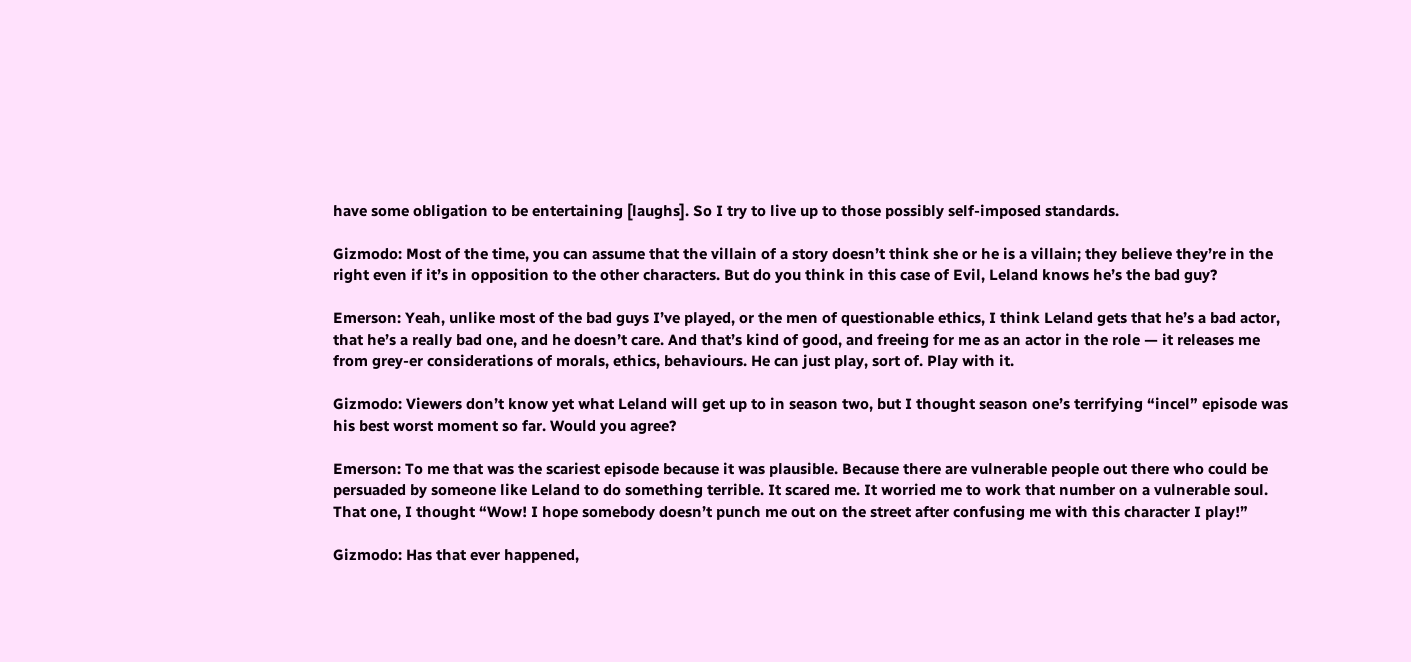have some obligation to be entertaining [laughs]. So I try to live up to those possibly self-imposed standards.

Gizmodo: Most of the time, you can assume that the villain of a story doesn’t think she or he is a villain; they believe they’re in the right even if it’s in opposition to the other characters. But do you think in this case of Evil, Leland knows he’s the bad guy?

Emerson: Yeah, unlike most of the bad guys I’ve played, or the men of questionable ethics, I think Leland gets that he’s a bad actor, that he’s a really bad one, and he doesn’t care. And that’s kind of good, and freeing for me as an actor in the role — it releases me from grey-er considerations of morals, ethics, behaviours. He can just play, sort of. Play with it.

Gizmodo: Viewers don’t know yet what Leland will get up to in season two, but I thought season one’s terrifying “incel” episode was his best worst moment so far. Would you agree?

Emerson: To me that was the scariest episode because it was plausible. Because there are vulnerable people out there who could be persuaded by someone like Leland to do something terrible. It scared me. It worried me to work that number on a vulnerable soul. That one, I thought “Wow! I hope somebody doesn’t punch me out on the street after confusing me with this character I play!”

Gizmodo: Has that ever happened,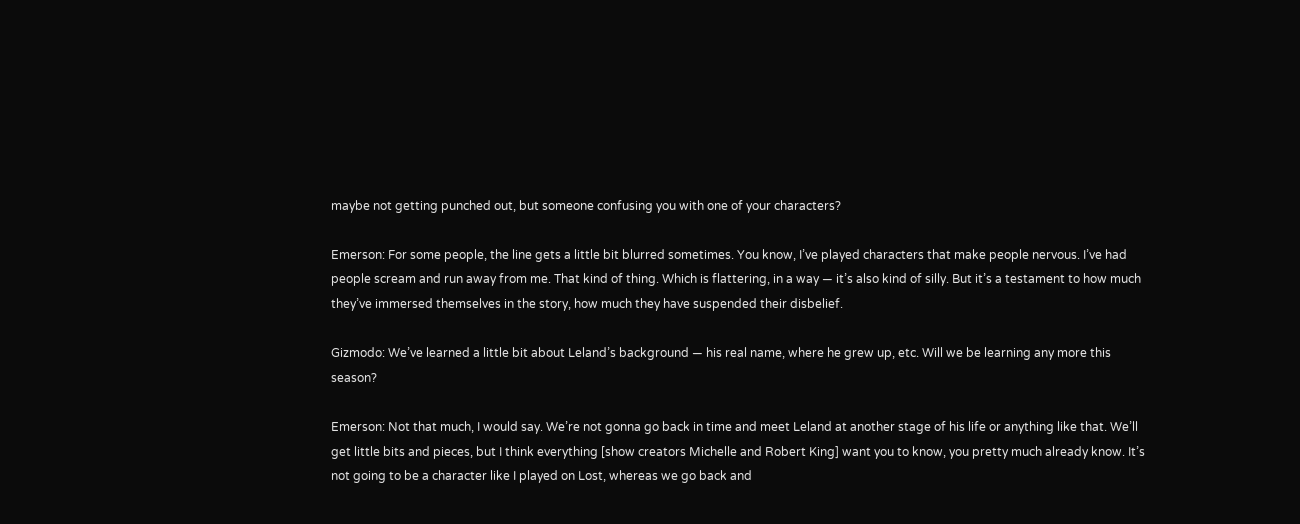maybe not getting punched out, but someone confusing you with one of your characters?

Emerson: For some people, the line gets a little bit blurred sometimes. You know, I’ve played characters that make people nervous. I’ve had people scream and run away from me. That kind of thing. Which is flattering, in a way — it’s also kind of silly. But it’s a testament to how much they’ve immersed themselves in the story, how much they have suspended their disbelief.

Gizmodo: We’ve learned a little bit about Leland’s background — his real name, where he grew up, etc. Will we be learning any more this season?

Emerson: Not that much, I would say. We’re not gonna go back in time and meet Leland at another stage of his life or anything like that. We’ll get little bits and pieces, but I think everything [show creators Michelle and Robert King] want you to know, you pretty much already know. It’s not going to be a character like I played on Lost, whereas we go back and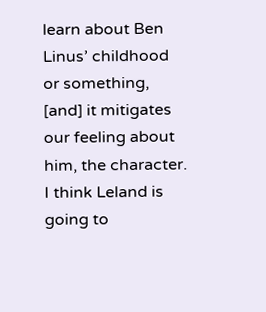learn about Ben Linus’ childhood or something, [and] it mitigates our feeling about him, the character. I think Leland is going to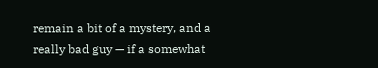remain a bit of a mystery, and a really bad guy — if a somewhat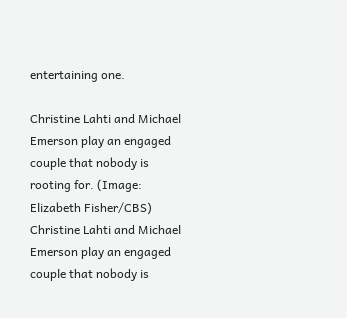entertaining one.

Christine Lahti and Michael Emerson play an engaged couple that nobody is rooting for. (Image: Elizabeth Fisher/CBS)
Christine Lahti and Michael Emerson play an engaged couple that nobody is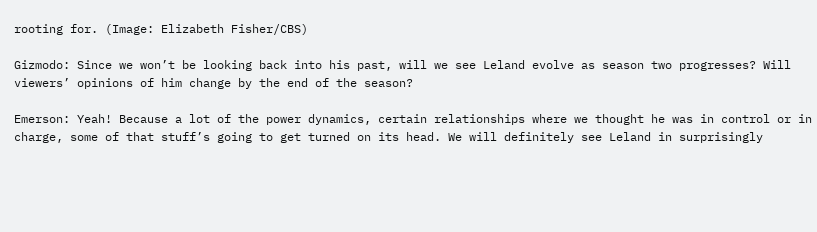rooting for. (Image: Elizabeth Fisher/CBS)

Gizmodo: Since we won’t be looking back into his past, will we see Leland evolve as season two progresses? Will viewers’ opinions of him change by the end of the season?

Emerson: Yeah! Because a lot of the power dynamics, certain relationships where we thought he was in control or in charge, some of that stuff’s going to get turned on its head. We will definitely see Leland in surprisingly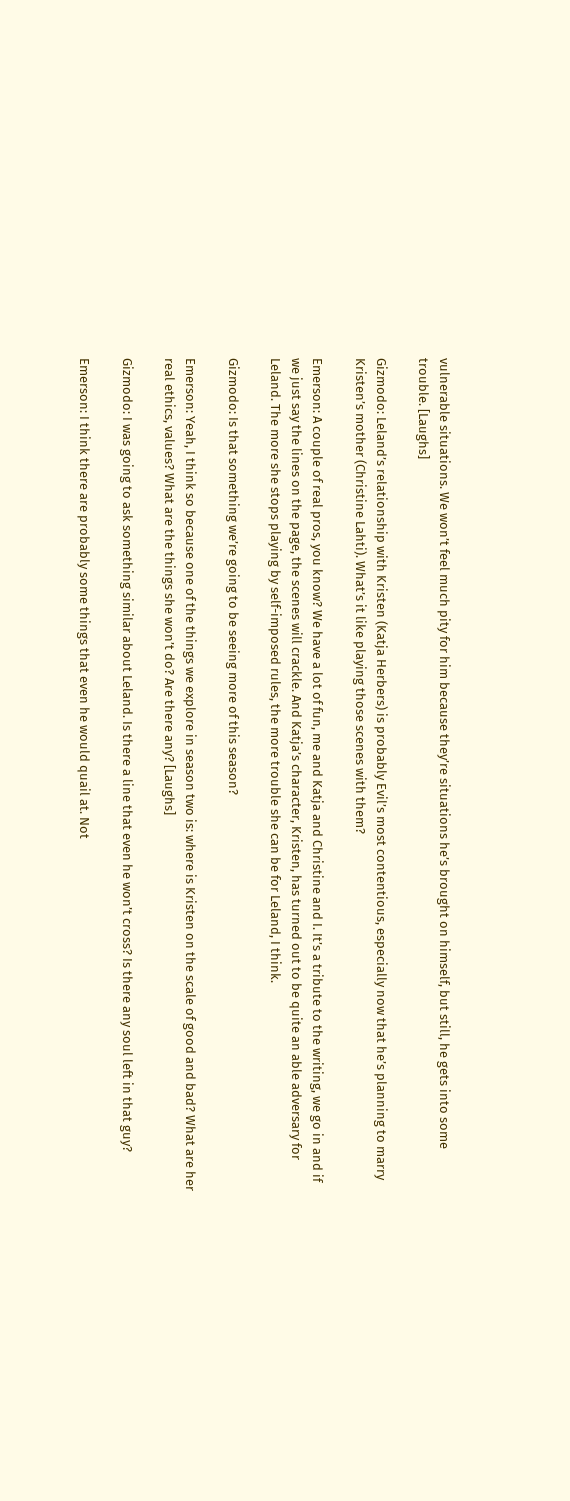vulnerable situations. We won’t feel much pity for him because they’re situations he’s brought on himself, but still, he gets into some trouble. [Laughs]

Gizmodo: Leland’s relationship with Kristen (Katja Herbers) is probably Evil’s most contentious, especially now that he’s planning to marry Kristen’s mother (Christine Lahti). What’s it like playing those scenes with them?

Emerson: A couple of real pros, you know? We have a lot of fun, me and Katja and Christine and I. It’s a tribute to the writing, we go in and if we just say the lines on the page, the scenes will crackle. And Katja’s character, Kristen, has turned out to be quite an able adversary for Leland. The more she stops playing by self-imposed rules, the more trouble she can be for Leland, I think.

Gizmodo: Is that something we’re going to be seeing more of this season?

Emerson: Yeah, I think so because one of the things we explore in season two is: where is Kristen on the scale of good and bad? What are her real ethics, values? What are the things she won’t do? Are there any? [Laughs]

Gizmodo: I was going to ask something similar about Leland. Is there a line that even he won’t cross? Is there any soul left in that guy?

Emerson: I think there are probably some things that even he would quail at. Not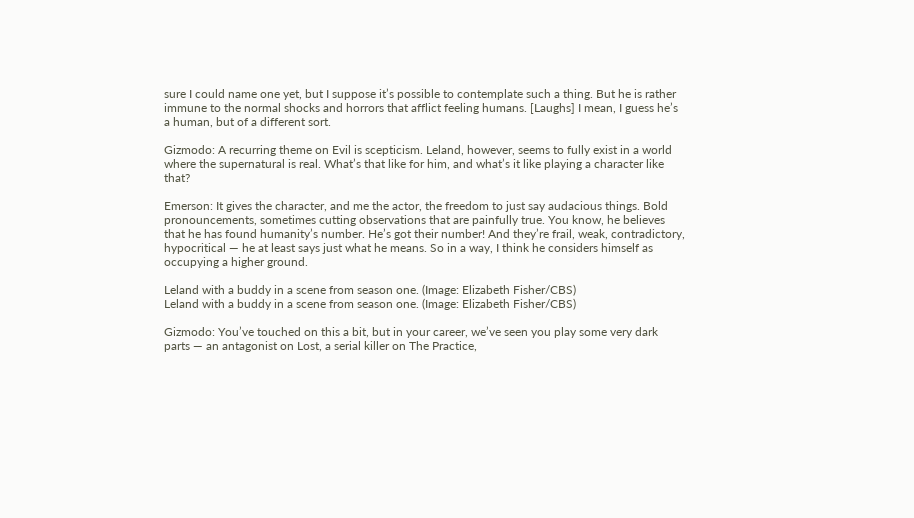sure I could name one yet, but I suppose it’s possible to contemplate such a thing. But he is rather immune to the normal shocks and horrors that afflict feeling humans. [Laughs] I mean, I guess he’s a human, but of a different sort.

Gizmodo: A recurring theme on Evil is scepticism. Leland, however, seems to fully exist in a world where the supernatural is real. What’s that like for him, and what’s it like playing a character like that?

Emerson: It gives the character, and me the actor, the freedom to just say audacious things. Bold pronouncements, sometimes cutting observations that are painfully true. You know, he believes that he has found humanity’s number. He’s got their number! And they’re frail, weak, contradictory, hypocritical — he at least says just what he means. So in a way, I think he considers himself as occupying a higher ground.

Leland with a buddy in a scene from season one. (Image: Elizabeth Fisher/CBS)
Leland with a buddy in a scene from season one. (Image: Elizabeth Fisher/CBS)

Gizmodo: You’ve touched on this a bit, but in your career, we’ve seen you play some very dark parts — an antagonist on Lost, a serial killer on The Practice,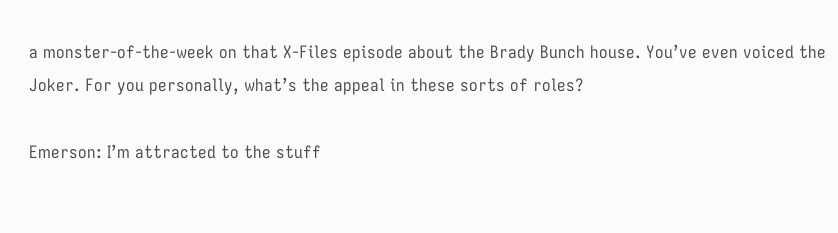a monster-of-the-week on that X-Files episode about the Brady Bunch house. You’ve even voiced the Joker. For you personally, what’s the appeal in these sorts of roles?

Emerson: I’m attracted to the stuff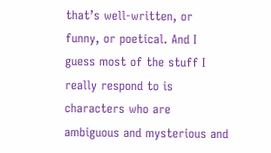that’s well-written, or funny, or poetical. And I guess most of the stuff I really respond to is characters who are ambiguous and mysterious and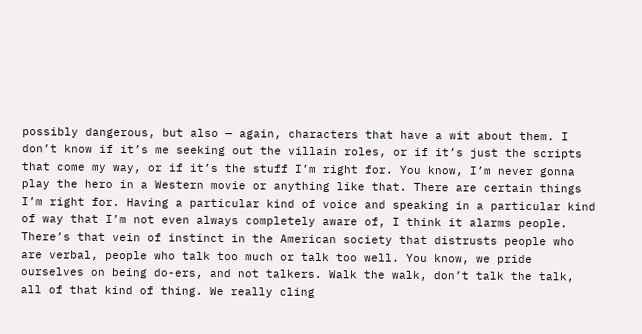possibly dangerous, but also — again, characters that have a wit about them. I don’t know if it’s me seeking out the villain roles, or if it’s just the scripts that come my way, or if it’s the stuff I’m right for. You know, I’m never gonna play the hero in a Western movie or anything like that. There are certain things I’m right for. Having a particular kind of voice and speaking in a particular kind of way that I’m not even always completely aware of, I think it alarms people. There’s that vein of instinct in the American society that distrusts people who are verbal, people who talk too much or talk too well. You know, we pride ourselves on being do-ers, and not talkers. Walk the walk, don’t talk the talk, all of that kind of thing. We really cling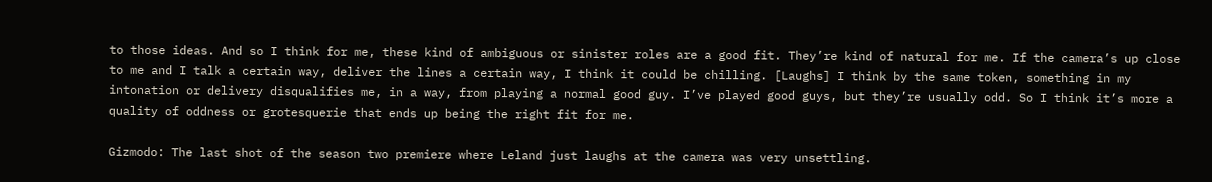to those ideas. And so I think for me, these kind of ambiguous or sinister roles are a good fit. They’re kind of natural for me. If the camera’s up close to me and I talk a certain way, deliver the lines a certain way, I think it could be chilling. [Laughs] I think by the same token, something in my intonation or delivery disqualifies me, in a way, from playing a normal good guy. I’ve played good guys, but they’re usually odd. So I think it’s more a quality of oddness or grotesquerie that ends up being the right fit for me.

Gizmodo: The last shot of the season two premiere where Leland just laughs at the camera was very unsettling.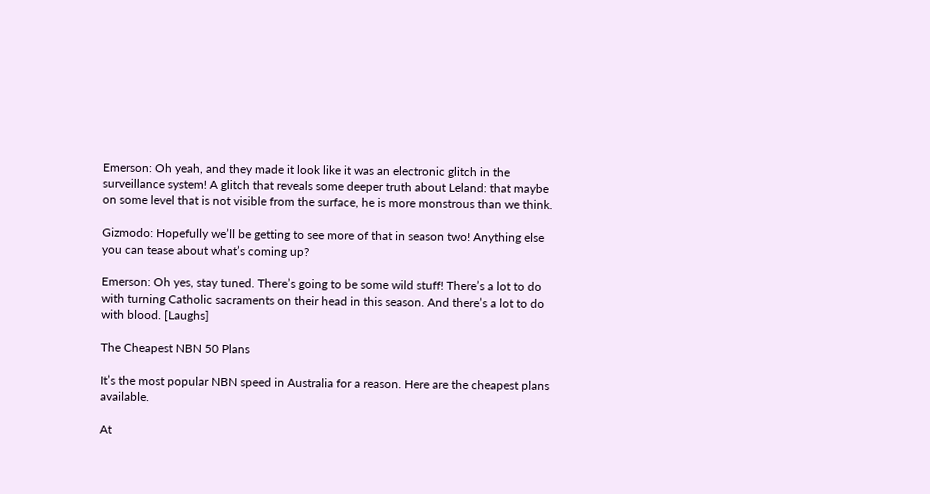Emerson: Oh yeah, and they made it look like it was an electronic glitch in the surveillance system! A glitch that reveals some deeper truth about Leland: that maybe on some level that is not visible from the surface, he is more monstrous than we think.

Gizmodo: Hopefully we’ll be getting to see more of that in season two! Anything else you can tease about what’s coming up?

Emerson: Oh yes, stay tuned. There’s going to be some wild stuff! There’s a lot to do with turning Catholic sacraments on their head in this season. And there’s a lot to do with blood. [Laughs]

The Cheapest NBN 50 Plans

It’s the most popular NBN speed in Australia for a reason. Here are the cheapest plans available.

At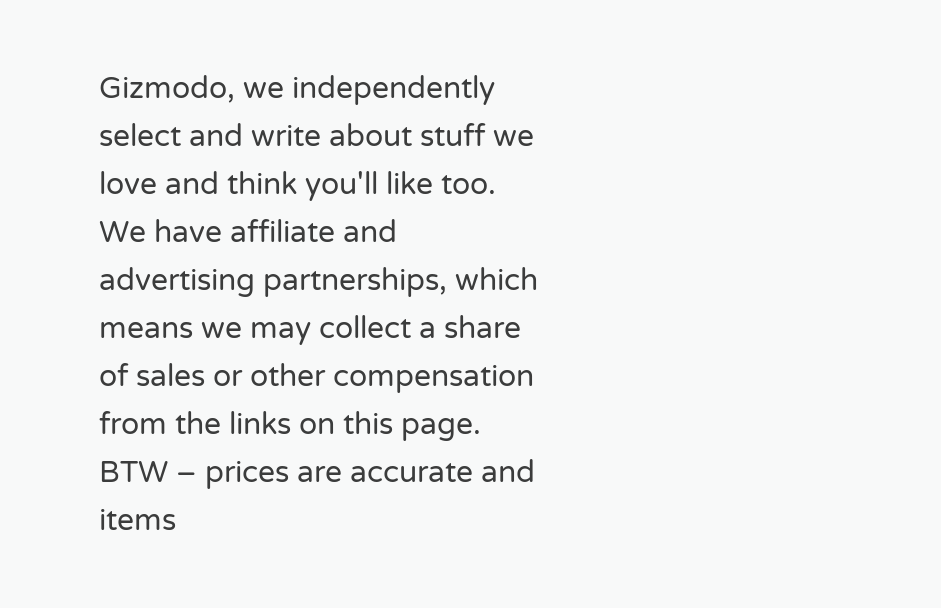Gizmodo, we independently select and write about stuff we love and think you'll like too. We have affiliate and advertising partnerships, which means we may collect a share of sales or other compensation from the links on this page. BTW – prices are accurate and items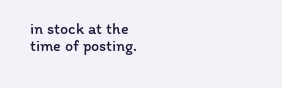in stock at the time of posting.